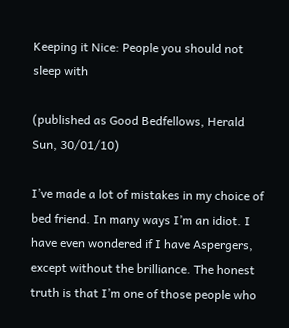Keeping it Nice: People you should not sleep with

(published as Good Bedfellows, Herald Sun, 30/01/10)

I’ve made a lot of mistakes in my choice of bed friend. In many ways I’m an idiot. I have even wondered if I have Aspergers, except without the brilliance. The honest truth is that I’m one of those people who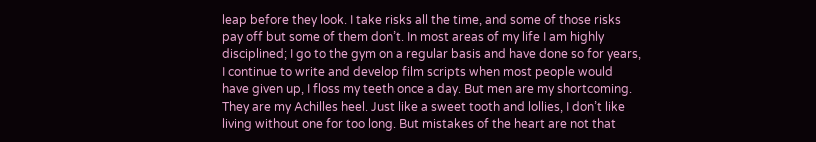leap before they look. I take risks all the time, and some of those risks pay off but some of them don’t. In most areas of my life I am highly disciplined; I go to the gym on a regular basis and have done so for years, I continue to write and develop film scripts when most people would have given up, I floss my teeth once a day. But men are my shortcoming. They are my Achilles heel. Just like a sweet tooth and lollies, I don’t like living without one for too long. But mistakes of the heart are not that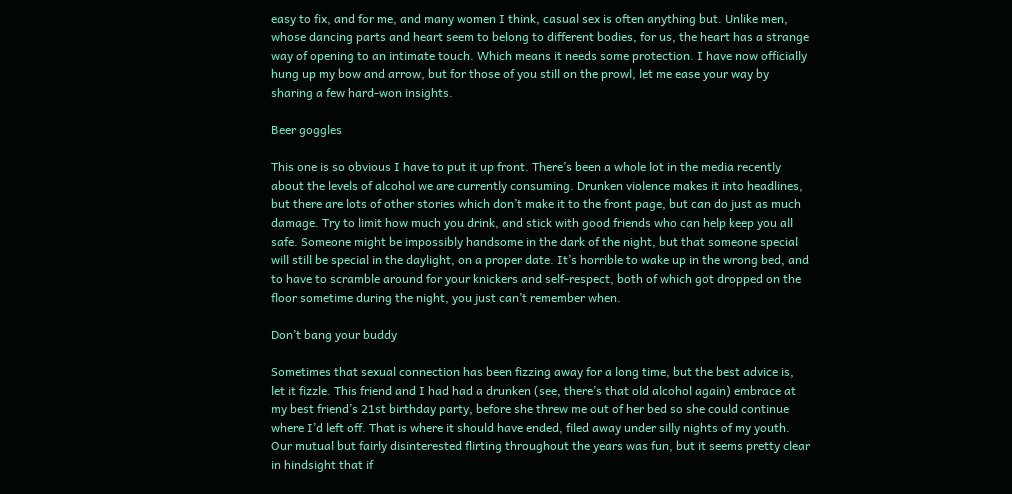easy to fix, and for me, and many women I think, casual sex is often anything but. Unlike men, whose dancing parts and heart seem to belong to different bodies, for us, the heart has a strange way of opening to an intimate touch. Which means it needs some protection. I have now officially hung up my bow and arrow, but for those of you still on the prowl, let me ease your way by sharing a few hard-won insights.

Beer goggles

This one is so obvious I have to put it up front. There’s been a whole lot in the media recently about the levels of alcohol we are currently consuming. Drunken violence makes it into headlines, but there are lots of other stories which don’t make it to the front page, but can do just as much damage. Try to limit how much you drink, and stick with good friends who can help keep you all safe. Someone might be impossibly handsome in the dark of the night, but that someone special will still be special in the daylight, on a proper date. It’s horrible to wake up in the wrong bed, and to have to scramble around for your knickers and self-respect, both of which got dropped on the floor sometime during the night, you just can’t remember when.

Don’t bang your buddy

Sometimes that sexual connection has been fizzing away for a long time, but the best advice is, let it fizzle. This friend and I had had a drunken (see, there’s that old alcohol again) embrace at my best friend’s 21st birthday party, before she threw me out of her bed so she could continue where I’d left off. That is where it should have ended, filed away under silly nights of my youth. Our mutual but fairly disinterested flirting throughout the years was fun, but it seems pretty clear in hindsight that if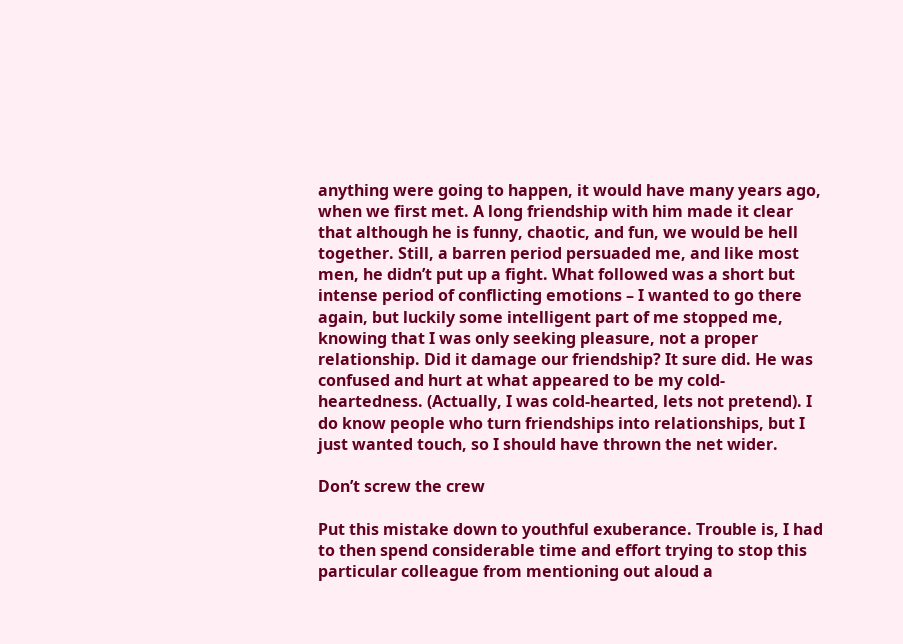anything were going to happen, it would have many years ago, when we first met. A long friendship with him made it clear that although he is funny, chaotic, and fun, we would be hell together. Still, a barren period persuaded me, and like most men, he didn’t put up a fight. What followed was a short but intense period of conflicting emotions – I wanted to go there again, but luckily some intelligent part of me stopped me, knowing that I was only seeking pleasure, not a proper relationship. Did it damage our friendship? It sure did. He was confused and hurt at what appeared to be my cold-heartedness. (Actually, I was cold-hearted, lets not pretend). I do know people who turn friendships into relationships, but I just wanted touch, so I should have thrown the net wider.

Don’t screw the crew

Put this mistake down to youthful exuberance. Trouble is, I had to then spend considerable time and effort trying to stop this particular colleague from mentioning out aloud a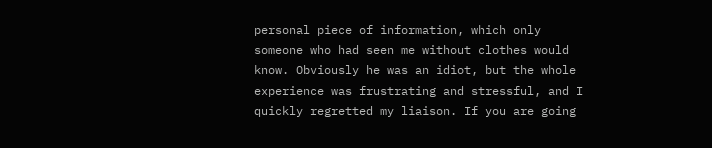personal piece of information, which only someone who had seen me without clothes would know. Obviously he was an idiot, but the whole experience was frustrating and stressful, and I quickly regretted my liaison. If you are going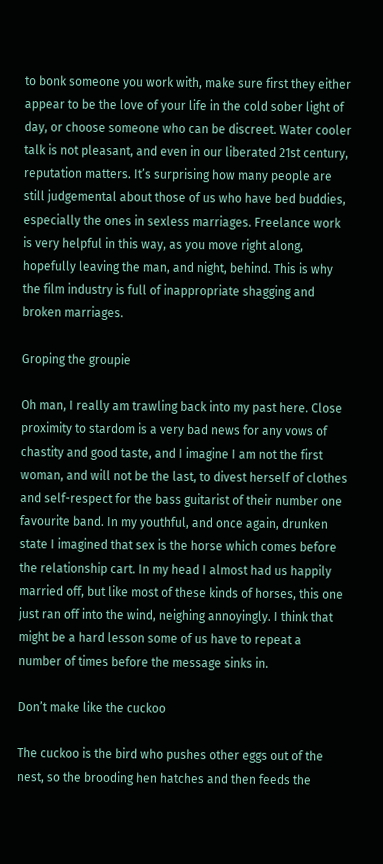to bonk someone you work with, make sure first they either appear to be the love of your life in the cold sober light of day, or choose someone who can be discreet. Water cooler talk is not pleasant, and even in our liberated 21st century, reputation matters. It’s surprising how many people are still judgemental about those of us who have bed buddies, especially the ones in sexless marriages. Freelance work is very helpful in this way, as you move right along, hopefully leaving the man, and night, behind. This is why the film industry is full of inappropriate shagging and broken marriages.

Groping the groupie

Oh man, I really am trawling back into my past here. Close proximity to stardom is a very bad news for any vows of chastity and good taste, and I imagine I am not the first woman, and will not be the last, to divest herself of clothes and self-respect for the bass guitarist of their number one favourite band. In my youthful, and once again, drunken state I imagined that sex is the horse which comes before the relationship cart. In my head I almost had us happily married off, but like most of these kinds of horses, this one just ran off into the wind, neighing annoyingly. I think that might be a hard lesson some of us have to repeat a number of times before the message sinks in.

Don’t make like the cuckoo

The cuckoo is the bird who pushes other eggs out of the nest, so the brooding hen hatches and then feeds the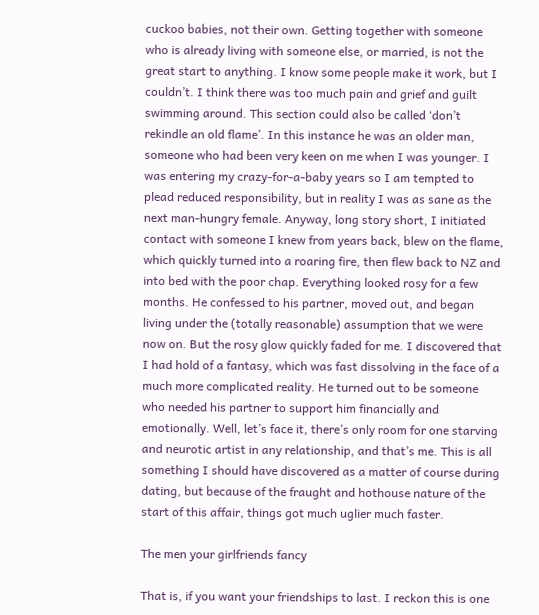cuckoo babies, not their own. Getting together with someone who is already living with someone else, or married, is not the great start to anything. I know some people make it work, but I couldn’t. I think there was too much pain and grief and guilt swimming around. This section could also be called ‘don’t rekindle an old flame’. In this instance he was an older man, someone who had been very keen on me when I was younger. I was entering my crazy-for-a-baby years so I am tempted to plead reduced responsibility, but in reality I was as sane as the next man-hungry female. Anyway, long story short, I initiated contact with someone I knew from years back, blew on the flame, which quickly turned into a roaring fire, then flew back to NZ and into bed with the poor chap. Everything looked rosy for a few months. He confessed to his partner, moved out, and began living under the (totally reasonable) assumption that we were now on. But the rosy glow quickly faded for me. I discovered that I had hold of a fantasy, which was fast dissolving in the face of a much more complicated reality. He turned out to be someone who needed his partner to support him financially and emotionally. Well, let’s face it, there’s only room for one starving and neurotic artist in any relationship, and that’s me. This is all something I should have discovered as a matter of course during dating, but because of the fraught and hothouse nature of the start of this affair, things got much uglier much faster.

The men your girlfriends fancy

That is, if you want your friendships to last. I reckon this is one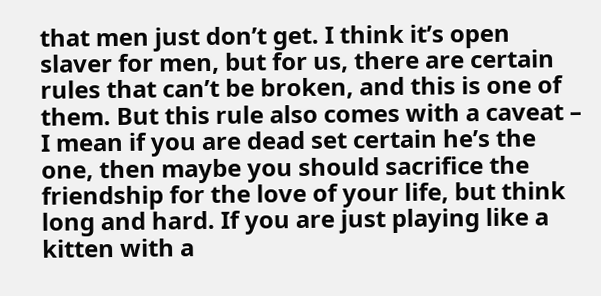that men just don’t get. I think it’s open slaver for men, but for us, there are certain rules that can’t be broken, and this is one of them. But this rule also comes with a caveat – I mean if you are dead set certain he’s the one, then maybe you should sacrifice the friendship for the love of your life, but think long and hard. If you are just playing like a kitten with a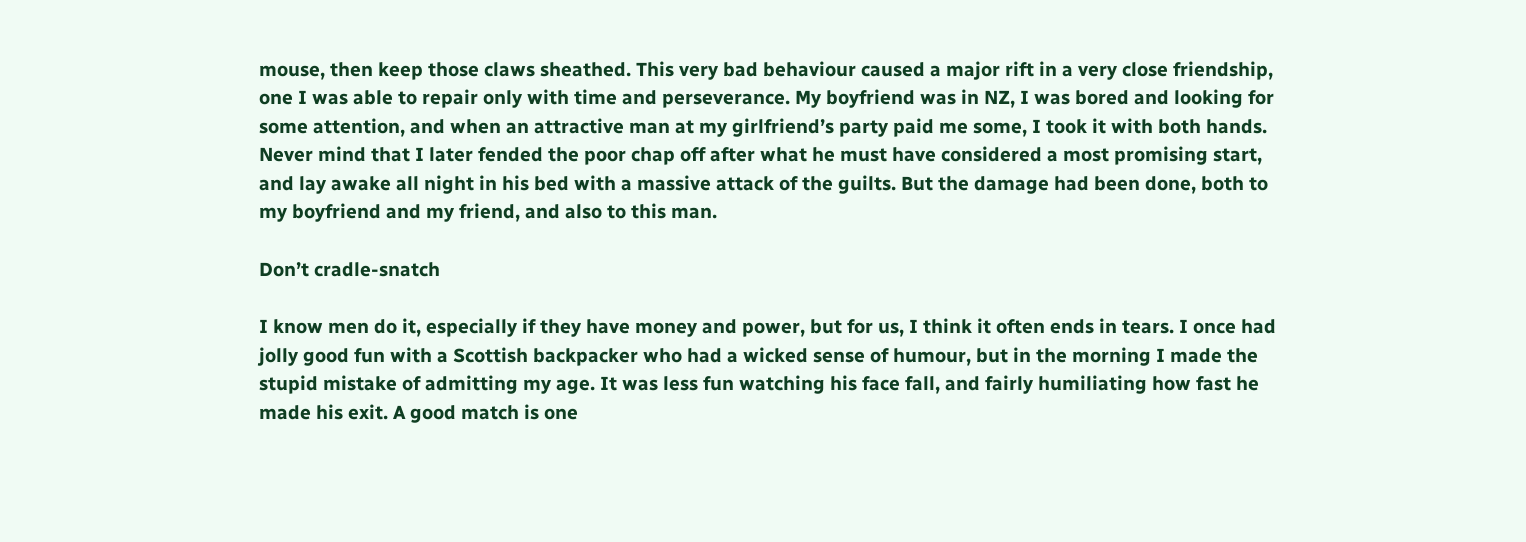mouse, then keep those claws sheathed. This very bad behaviour caused a major rift in a very close friendship, one I was able to repair only with time and perseverance. My boyfriend was in NZ, I was bored and looking for some attention, and when an attractive man at my girlfriend’s party paid me some, I took it with both hands. Never mind that I later fended the poor chap off after what he must have considered a most promising start, and lay awake all night in his bed with a massive attack of the guilts. But the damage had been done, both to my boyfriend and my friend, and also to this man.

Don’t cradle-snatch

I know men do it, especially if they have money and power, but for us, I think it often ends in tears. I once had jolly good fun with a Scottish backpacker who had a wicked sense of humour, but in the morning I made the stupid mistake of admitting my age. It was less fun watching his face fall, and fairly humiliating how fast he made his exit. A good match is one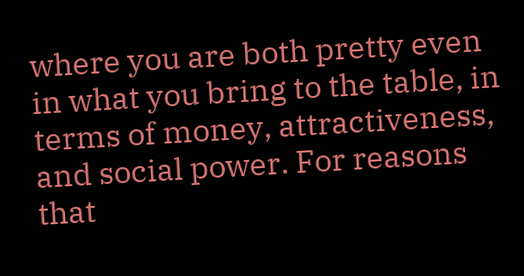where you are both pretty even in what you bring to the table, in terms of money, attractiveness, and social power. For reasons that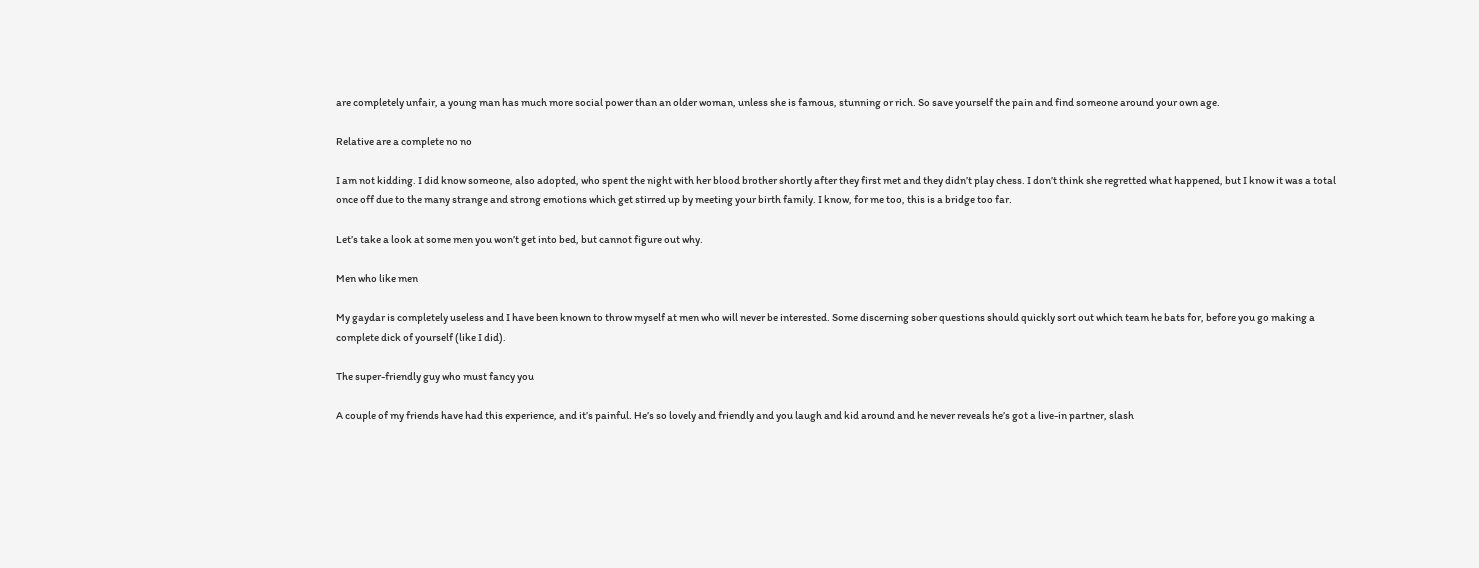are completely unfair, a young man has much more social power than an older woman, unless she is famous, stunning or rich. So save yourself the pain and find someone around your own age.

Relative are a complete no no

I am not kidding. I did know someone, also adopted, who spent the night with her blood brother shortly after they first met and they didn’t play chess. I don’t think she regretted what happened, but I know it was a total once off due to the many strange and strong emotions which get stirred up by meeting your birth family. I know, for me too, this is a bridge too far.

Let’s take a look at some men you won’t get into bed, but cannot figure out why.

Men who like men

My gaydar is completely useless and I have been known to throw myself at men who will never be interested. Some discerning sober questions should quickly sort out which team he bats for, before you go making a complete dick of yourself (like I did).

The super-friendly guy who must fancy you

A couple of my friends have had this experience, and it’s painful. He’s so lovely and friendly and you laugh and kid around and he never reveals he’s got a live-in partner, slash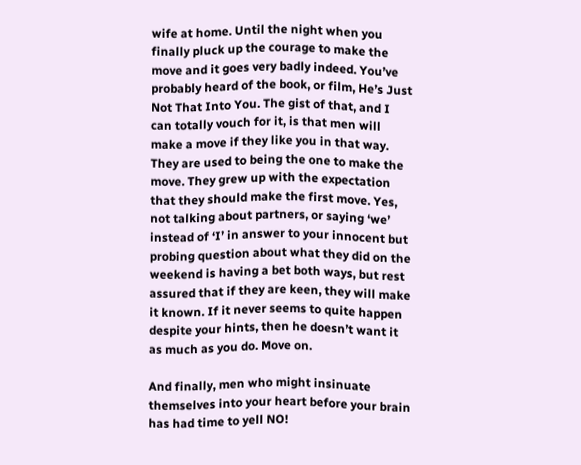wife at home. Until the night when you finally pluck up the courage to make the move and it goes very badly indeed. You’ve probably heard of the book, or film, He’s Just Not That Into You. The gist of that, and I can totally vouch for it, is that men will make a move if they like you in that way. They are used to being the one to make the move. They grew up with the expectation that they should make the first move. Yes, not talking about partners, or saying ‘we’ instead of ‘I’ in answer to your innocent but probing question about what they did on the weekend is having a bet both ways, but rest assured that if they are keen, they will make it known. If it never seems to quite happen despite your hints, then he doesn’t want it as much as you do. Move on.

And finally, men who might insinuate themselves into your heart before your brain has had time to yell NO!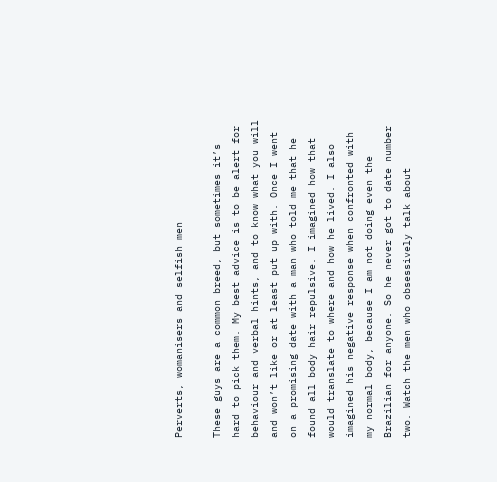Perverts, womanisers and selfish men

These guys are a common breed, but sometimes it’s hard to pick them. My best advice is to be alert for behaviour and verbal hints, and to know what you will and won’t like or at least put up with. Once I went on a promising date with a man who told me that he found all body hair repulsive. I imagined how that would translate to where and how he lived. I also imagined his negative response when confronted with my normal body, because I am not doing even the Brazilian for anyone. So he never got to date number two. Watch the men who obsessively talk about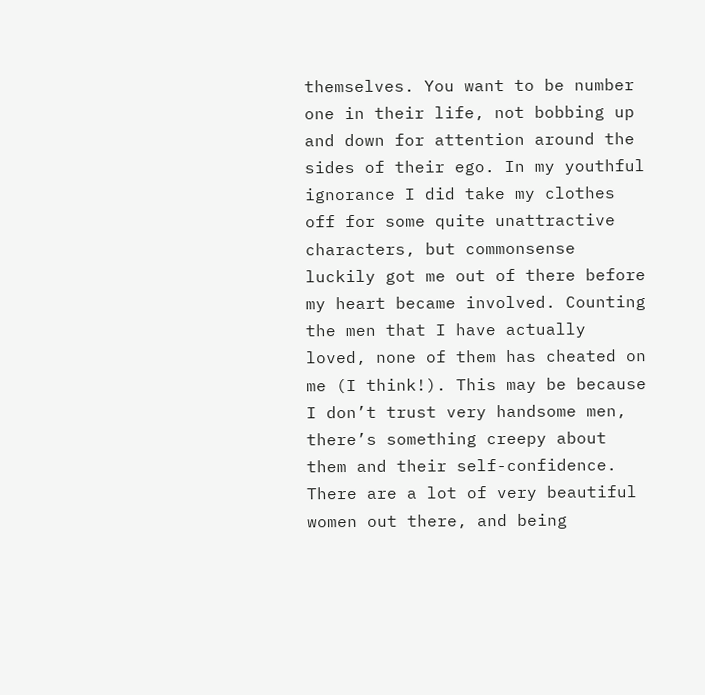themselves. You want to be number one in their life, not bobbing up and down for attention around the sides of their ego. In my youthful ignorance I did take my clothes off for some quite unattractive characters, but commonsense luckily got me out of there before my heart became involved. Counting the men that I have actually loved, none of them has cheated on me (I think!). This may be because I don’t trust very handsome men, there’s something creepy about them and their self-confidence. There are a lot of very beautiful women out there, and being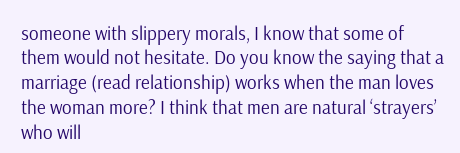someone with slippery morals, I know that some of them would not hesitate. Do you know the saying that a marriage (read relationship) works when the man loves the woman more? I think that men are natural ‘strayers’ who will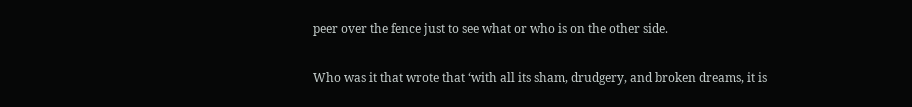peer over the fence just to see what or who is on the other side.

Who was it that wrote that ‘with all its sham, drudgery, and broken dreams, it is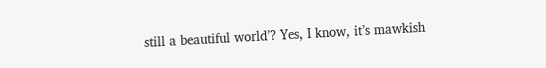still a beautiful world’? Yes, I know, it’s mawkish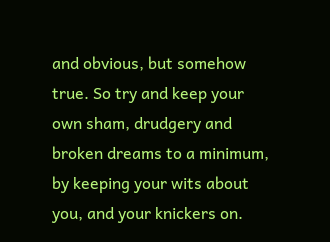and obvious, but somehow true. So try and keep your own sham, drudgery and broken dreams to a minimum, by keeping your wits about you, and your knickers on.